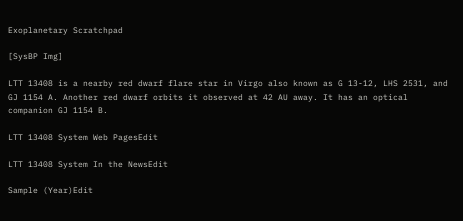Exoplanetary Scratchpad

[SysBP Img]

LTT 13408 is a nearby red dwarf flare star in Virgo also known as G 13-12, LHS 2531, and GJ 1154 A. Another red dwarf orbits it observed at 42 AU away. It has an optical companion GJ 1154 B.

LTT 13408 System Web PagesEdit

LTT 13408 System In the NewsEdit

Sample (Year)Edit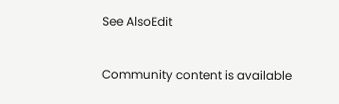See AlsoEdit

Community content is available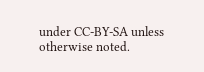under CC-BY-SA unless otherwise noted.